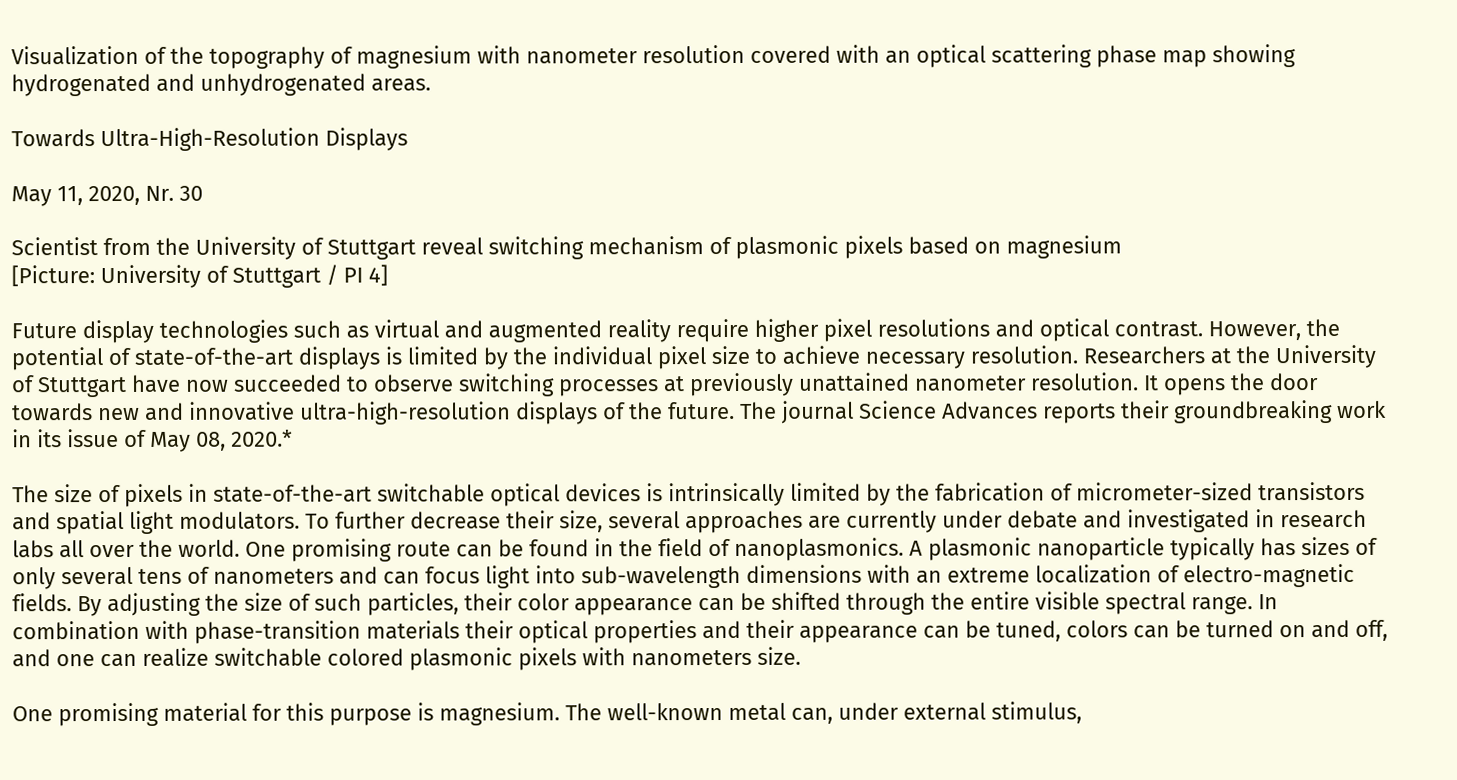Visualization of the topography of magnesium with nanometer resolution covered with an optical scattering phase map showing hydrogenated and unhydrogenated areas.

Towards Ultra-High-Resolution Displays

May 11, 2020, Nr. 30

Scientist from the University of Stuttgart reveal switching mechanism of plasmonic pixels based on magnesium
[Picture: University of Stuttgart / PI 4]

Future display technologies such as virtual and augmented reality require higher pixel resolutions and optical contrast. However, the potential of state-of-the-art displays is limited by the individual pixel size to achieve necessary resolution. Researchers at the University of Stuttgart have now succeeded to observe switching processes at previously unattained nanometer resolution. It opens the door towards new and innovative ultra-high-resolution displays of the future. The journal Science Advances reports their groundbreaking work in its issue of May 08, 2020.*

The size of pixels in state-of-the-art switchable optical devices is intrinsically limited by the fabrication of micrometer-sized transistors and spatial light modulators. To further decrease their size, several approaches are currently under debate and investigated in research labs all over the world. One promising route can be found in the field of nanoplasmonics. A plasmonic nanoparticle typically has sizes of only several tens of nanometers and can focus light into sub-wavelength dimensions with an extreme localization of electro-magnetic fields. By adjusting the size of such particles, their color appearance can be shifted through the entire visible spectral range. In combination with phase-transition materials their optical properties and their appearance can be tuned, colors can be turned on and off, and one can realize switchable colored plasmonic pixels with nanometers size.

One promising material for this purpose is magnesium. The well-known metal can, under external stimulus,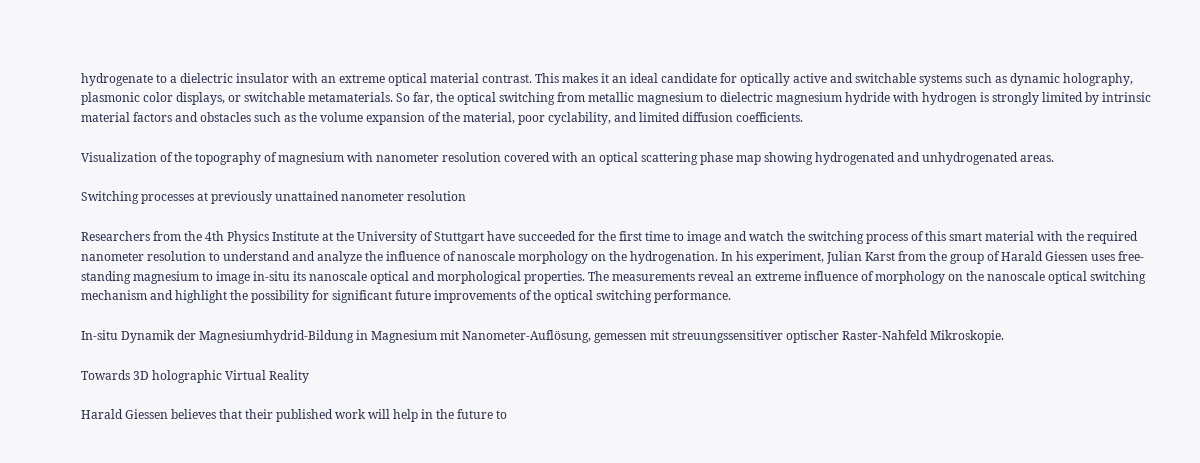hydrogenate to a dielectric insulator with an extreme optical material contrast. This makes it an ideal candidate for optically active and switchable systems such as dynamic holography, plasmonic color displays, or switchable metamaterials. So far, the optical switching from metallic magnesium to dielectric magnesium hydride with hydrogen is strongly limited by intrinsic material factors and obstacles such as the volume expansion of the material, poor cyclability, and limited diffusion coefficients.

Visualization of the topography of magnesium with nanometer resolution covered with an optical scattering phase map showing hydrogenated and unhydrogenated areas.

Switching processes at previously unattained nanometer resolution

Researchers from the 4th Physics Institute at the University of Stuttgart have succeeded for the first time to image and watch the switching process of this smart material with the required nanometer resolution to understand and analyze the influence of nanoscale morphology on the hydrogenation. In his experiment, Julian Karst from the group of Harald Giessen uses free-standing magnesium to image in-situ its nanoscale optical and morphological properties. The measurements reveal an extreme influence of morphology on the nanoscale optical switching mechanism and highlight the possibility for significant future improvements of the optical switching performance.

In-situ Dynamik der Magnesiumhydrid-Bildung in Magnesium mit Nanometer-Auflösung, gemessen mit streuungssensitiver optischer Raster-Nahfeld Mikroskopie.

Towards 3D holographic Virtual Reality

Harald Giessen believes that their published work will help in the future to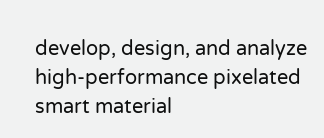develop, design, and analyze high-performance pixelated smart material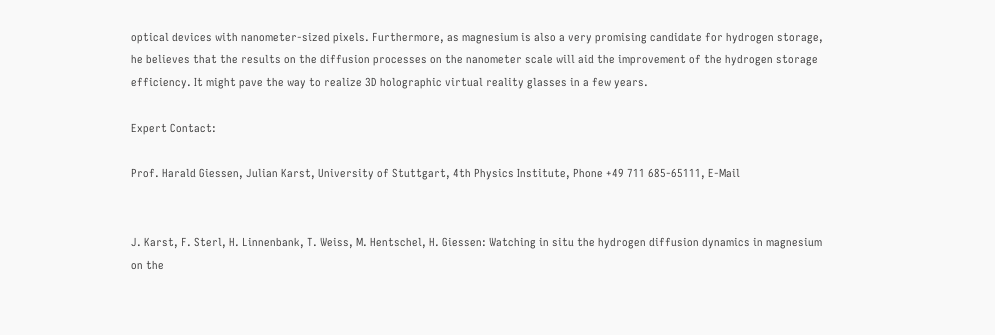optical devices with nanometer-sized pixels. Furthermore, as magnesium is also a very promising candidate for hydrogen storage, he believes that the results on the diffusion processes on the nanometer scale will aid the improvement of the hydrogen storage efficiency. It might pave the way to realize 3D holographic virtual reality glasses in a few years.

Expert Contact:

Prof. Harald Giessen, Julian Karst, University of Stuttgart, 4th Physics Institute, Phone +49 711 685-65111, E-Mail


J. Karst, F. Sterl, H. Linnenbank, T. Weiss, M. Hentschel, H. Giessen: Watching in situ the hydrogen diffusion dynamics in magnesium on the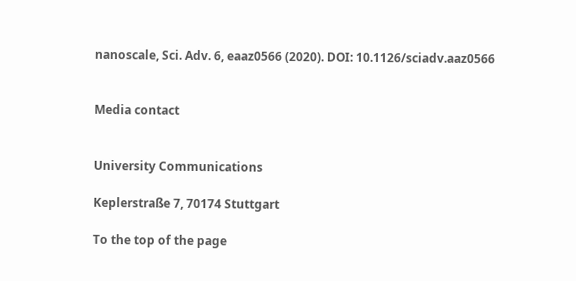nanoscale, Sci. Adv. 6, eaaz0566 (2020). DOI: 10.1126/sciadv.aaz0566


Media contact


University Communications

Keplerstraße 7, 70174 Stuttgart

To the top of the page